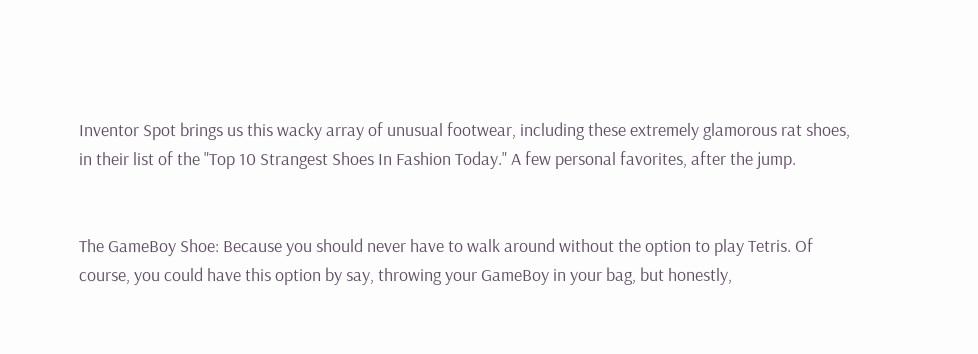Inventor Spot brings us this wacky array of unusual footwear, including these extremely glamorous rat shoes, in their list of the "Top 10 Strangest Shoes In Fashion Today." A few personal favorites, after the jump.


The GameBoy Shoe: Because you should never have to walk around without the option to play Tetris. Of course, you could have this option by say, throwing your GameBoy in your bag, but honestly,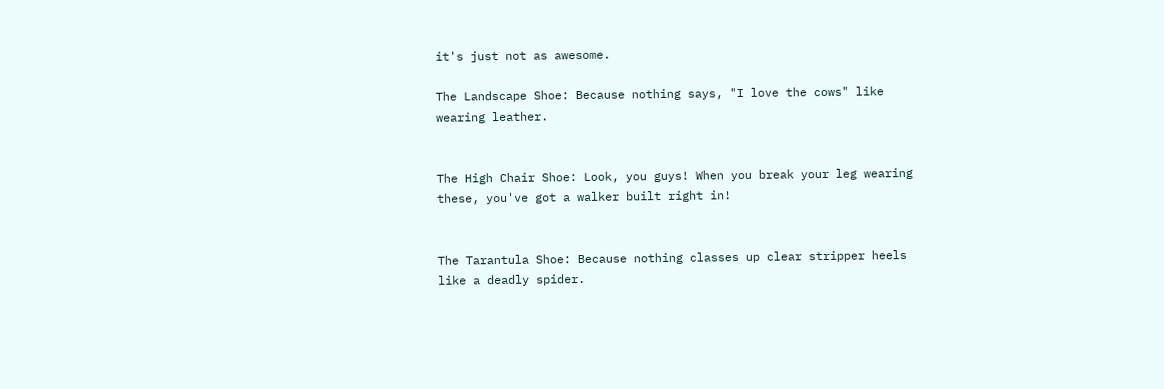it's just not as awesome.

The Landscape Shoe: Because nothing says, "I love the cows" like wearing leather.


The High Chair Shoe: Look, you guys! When you break your leg wearing these, you've got a walker built right in!


The Tarantula Shoe: Because nothing classes up clear stripper heels like a deadly spider.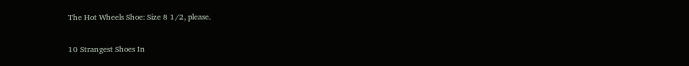The Hot Wheels Shoe: Size 8 1/2, please.

10 Strangest Shoes In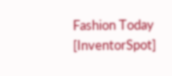Fashion Today [InventorSpot]